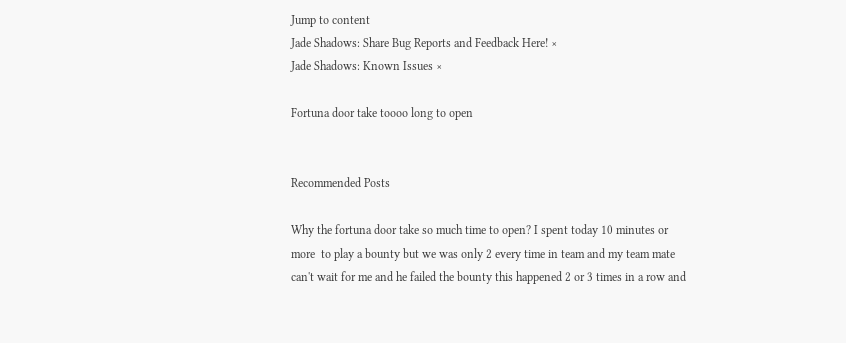Jump to content
Jade Shadows: Share Bug Reports and Feedback Here! ×
Jade Shadows: Known Issues ×

Fortuna door take toooo long to open


Recommended Posts

Why the fortuna door take so much time to open? I spent today 10 minutes or more  to play a bounty but we was only 2 every time in team and my team mate can't wait for me and he failed the bounty this happened 2 or 3 times in a row and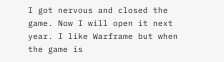I got nervous and closed the game. Now I will open it next year. I like Warframe but when the game is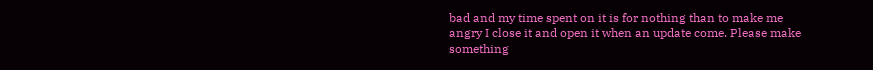bad and my time spent on it is for nothing than to make me angry I close it and open it when an update come. Please make something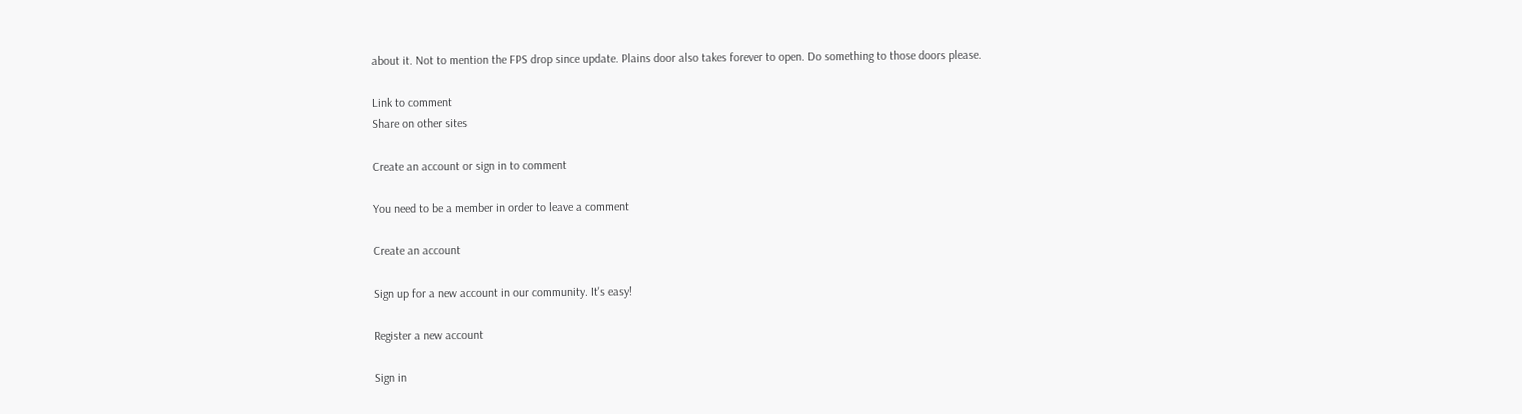about it. Not to mention the FPS drop since update. Plains door also takes forever to open. Do something to those doors please.

Link to comment
Share on other sites

Create an account or sign in to comment

You need to be a member in order to leave a comment

Create an account

Sign up for a new account in our community. It's easy!

Register a new account

Sign in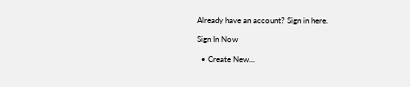Already have an account? Sign in here.

Sign In Now

  • Create New...